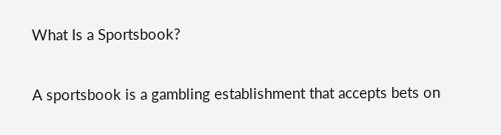What Is a Sportsbook?

A sportsbook is a gambling establishment that accepts bets on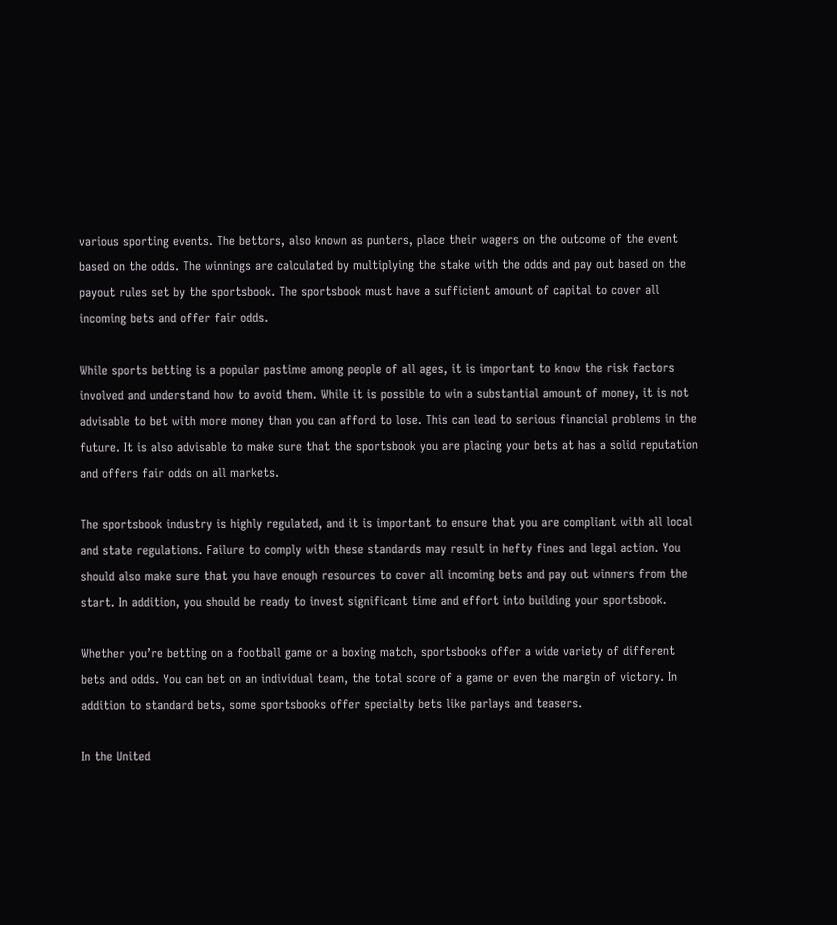various sporting events. The bettors, also known as punters, place their wagers on the outcome of the event based on the odds. The winnings are calculated by multiplying the stake with the odds and pay out based on the payout rules set by the sportsbook. The sportsbook must have a sufficient amount of capital to cover all incoming bets and offer fair odds.

While sports betting is a popular pastime among people of all ages, it is important to know the risk factors involved and understand how to avoid them. While it is possible to win a substantial amount of money, it is not advisable to bet with more money than you can afford to lose. This can lead to serious financial problems in the future. It is also advisable to make sure that the sportsbook you are placing your bets at has a solid reputation and offers fair odds on all markets.

The sportsbook industry is highly regulated, and it is important to ensure that you are compliant with all local and state regulations. Failure to comply with these standards may result in hefty fines and legal action. You should also make sure that you have enough resources to cover all incoming bets and pay out winners from the start. In addition, you should be ready to invest significant time and effort into building your sportsbook.

Whether you’re betting on a football game or a boxing match, sportsbooks offer a wide variety of different bets and odds. You can bet on an individual team, the total score of a game or even the margin of victory. In addition to standard bets, some sportsbooks offer specialty bets like parlays and teasers.

In the United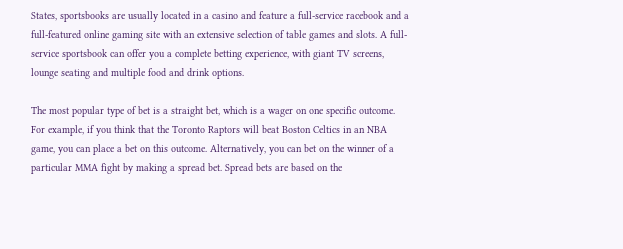States, sportsbooks are usually located in a casino and feature a full-service racebook and a full-featured online gaming site with an extensive selection of table games and slots. A full-service sportsbook can offer you a complete betting experience, with giant TV screens, lounge seating and multiple food and drink options.

The most popular type of bet is a straight bet, which is a wager on one specific outcome. For example, if you think that the Toronto Raptors will beat Boston Celtics in an NBA game, you can place a bet on this outcome. Alternatively, you can bet on the winner of a particular MMA fight by making a spread bet. Spread bets are based on the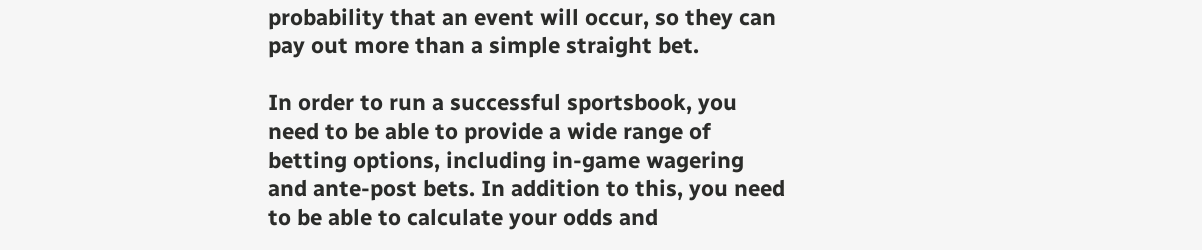probability that an event will occur, so they can pay out more than a simple straight bet.

In order to run a successful sportsbook, you need to be able to provide a wide range of betting options, including in-game wagering and ante-post bets. In addition to this, you need to be able to calculate your odds and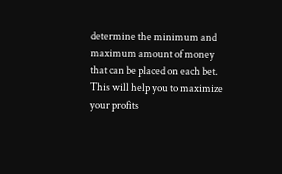determine the minimum and maximum amount of money that can be placed on each bet. This will help you to maximize your profits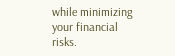while minimizing your financial risks.